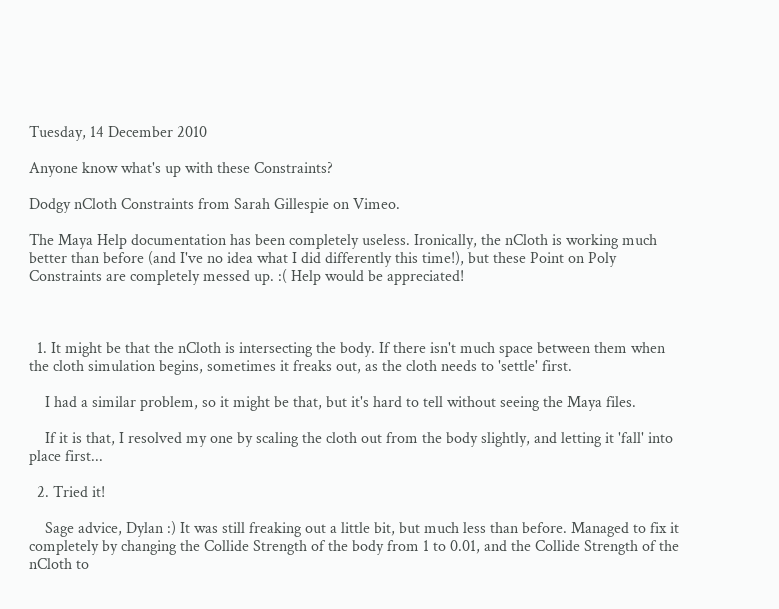Tuesday, 14 December 2010

Anyone know what's up with these Constraints?

Dodgy nCloth Constraints from Sarah Gillespie on Vimeo.

The Maya Help documentation has been completely useless. Ironically, the nCloth is working much better than before (and I've no idea what I did differently this time!), but these Point on Poly Constraints are completely messed up. :( Help would be appreciated!



  1. It might be that the nCloth is intersecting the body. If there isn't much space between them when the cloth simulation begins, sometimes it freaks out, as the cloth needs to 'settle' first.

    I had a similar problem, so it might be that, but it's hard to tell without seeing the Maya files.

    If it is that, I resolved my one by scaling the cloth out from the body slightly, and letting it 'fall' into place first...

  2. Tried it!

    Sage advice, Dylan :) It was still freaking out a little bit, but much less than before. Managed to fix it completely by changing the Collide Strength of the body from 1 to 0.01, and the Collide Strength of the nCloth to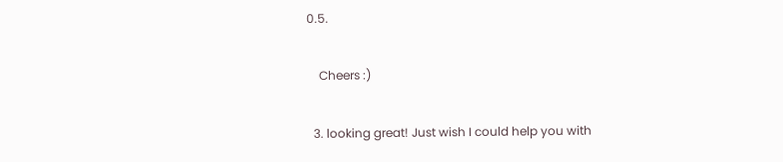0.5.

    Cheers :)

  3. looking great! Just wish I could help you with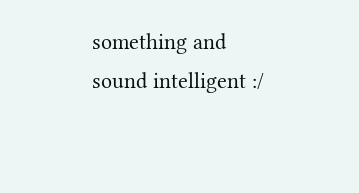something and sound intelligent :/